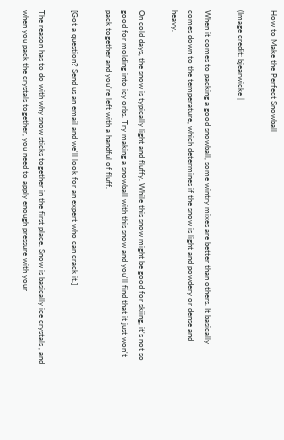How to Make the Perfect Snowball

(Image credit: bjearwicke |

When it comes to packing a good snowball, some wintry mixes are better than others. It basically comes down to the temperature, which determines if the snow is light and powdery or dense and heavy.

On cold days, the snow is typically light and fluffy. While this snow might be good for skiing, it's not so good for molding into icy orbs. Try making a snowball with this snow and you'll find that it just won't pack together and you're left with a handful of fluff.

[Got a question? Send us an email and we'll look for an expert who can crack it.]

The reason has to do with why snow sticks together in the first place. Snow is basically ice crystals , and when you pack the crystals together, you need to apply enough pressure with your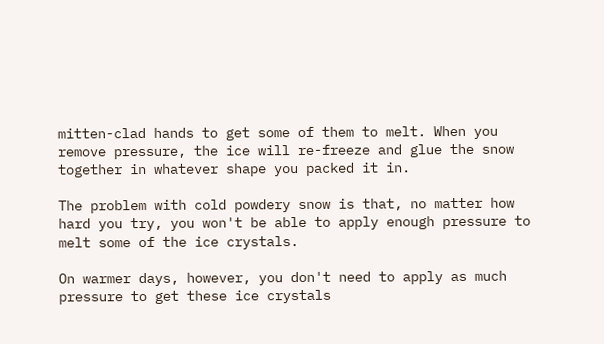mitten-clad hands to get some of them to melt. When you remove pressure, the ice will re-freeze and glue the snow together in whatever shape you packed it in.

The problem with cold powdery snow is that, no matter how hard you try, you won't be able to apply enough pressure to melt some of the ice crystals.

On warmer days, however, you don't need to apply as much pressure to get these ice crystals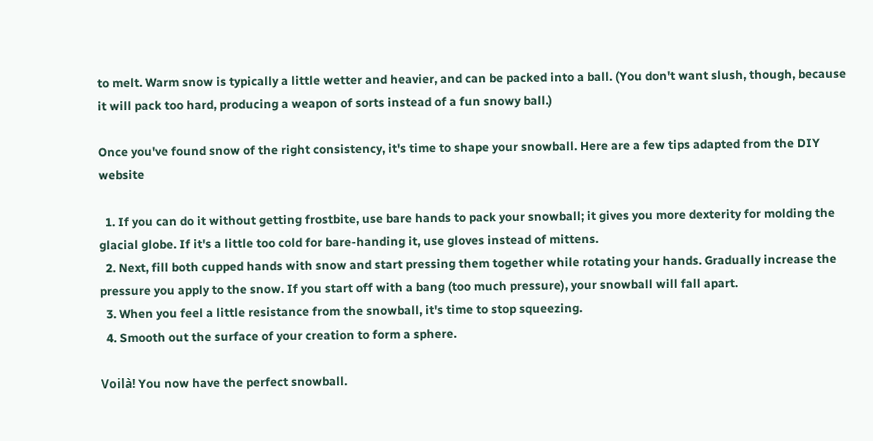to melt. Warm snow is typically a little wetter and heavier, and can be packed into a ball. (You don't want slush, though, because it will pack too hard, producing a weapon of sorts instead of a fun snowy ball.)

Once you've found snow of the right consistency, it's time to shape your snowball. Here are a few tips adapted from the DIY website

  1. If you can do it without getting frostbite, use bare hands to pack your snowball; it gives you more dexterity for molding the glacial globe. If it's a little too cold for bare-handing it, use gloves instead of mittens.
  2. Next, fill both cupped hands with snow and start pressing them together while rotating your hands. Gradually increase the pressure you apply to the snow. If you start off with a bang (too much pressure), your snowball will fall apart.
  3. When you feel a little resistance from the snowball, it's time to stop squeezing.
  4. Smooth out the surface of your creation to form a sphere.

Voilà! You now have the perfect snowball.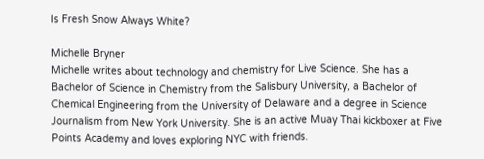Is Fresh Snow Always White?

Michelle Bryner
Michelle writes about technology and chemistry for Live Science. She has a Bachelor of Science in Chemistry from the Salisbury University, a Bachelor of Chemical Engineering from the University of Delaware and a degree in Science Journalism from New York University. She is an active Muay Thai kickboxer at Five Points Academy and loves exploring NYC with friends.